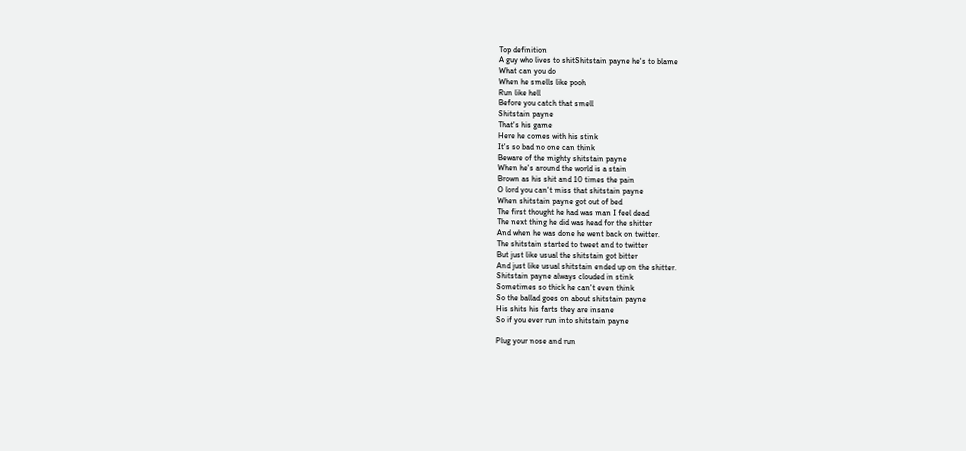Top definition
A guy who lives to shitShitstain payne he's to blame
What can you do
When he smells like pooh
Run like hell
Before you catch that smell
Shitstain payne
That's his game
Here he comes with his stink
It's so bad no one can think
Beware of the mighty shitstain payne
When he's around the world is a stain
Brown as his shit and 10 times the pain
O lord you can't miss that shitstain payne
When shitstain payne got out of bed
The first thought he had was man I feel dead
The next thing he did was head for the shitter
And when he was done he went back on twitter.
The shitstain started to tweet and to twitter
But just like usual the shitstain got bitter
And just like usual shitstain ended up on the shitter.
Shitstain payne always clouded in stink
Sometimes so thick he can't even think
So the ballad goes on about shitstain payne
His shits his farts they are insane
So if you ever run into shitstain payne

Plug your nose and run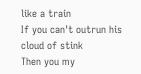like a train
If you can't outrun his cloud of stink
Then you my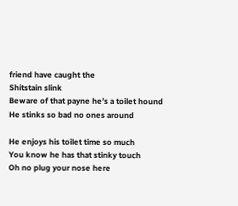friend have caught the
Shitstain slink
Beware of that payne he’s a toilet hound
He stinks so bad no ones around

He enjoys his toilet time so much
You know he has that stinky touch
Oh no plug your nose here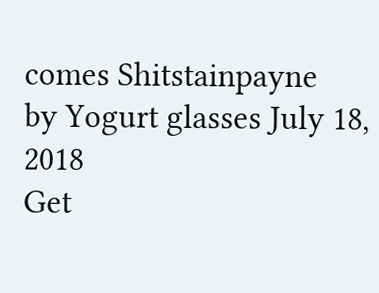comes Shitstainpayne
by Yogurt glasses July 18, 2018
Get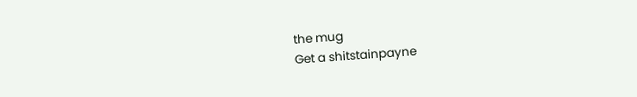the mug
Get a shitstainpayne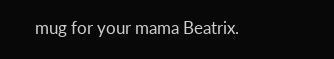mug for your mama Beatrix.